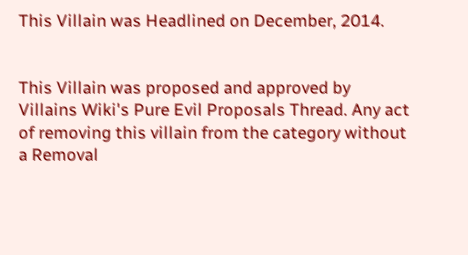This Villain was Headlined on December, 2014.


This Villain was proposed and approved by Villains Wiki's Pure Evil Proposals Thread. Any act of removing this villain from the category without a Removal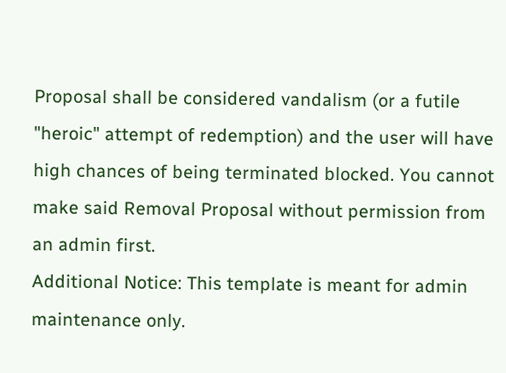Proposal shall be considered vandalism (or a futile "heroic" attempt of redemption) and the user will have high chances of being terminated blocked. You cannot make said Removal Proposal without permission from an admin first.
Additional Notice: This template is meant for admin maintenance only.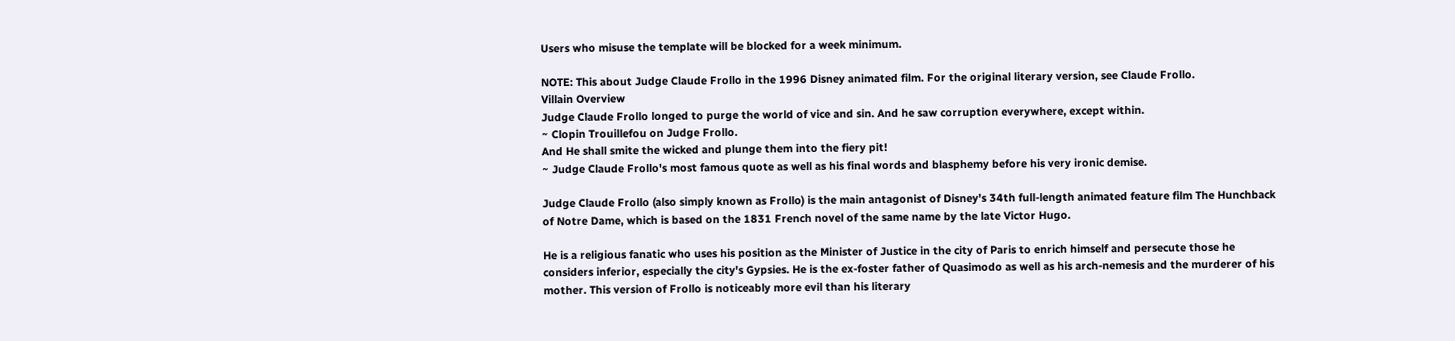Users who misuse the template will be blocked for a week minimum.

NOTE: This about Judge Claude Frollo in the 1996 Disney animated film. For the original literary version, see Claude Frollo.
Villain Overview
Judge Claude Frollo longed to purge the world of vice and sin. And he saw corruption everywhere, except within.
~ Clopin Trouillefou on Judge Frollo.
And He shall smite the wicked and plunge them into the fiery pit!
~ Judge Claude Frollo's most famous quote as well as his final words and blasphemy before his very ironic demise.

Judge Claude Frollo (also simply known as Frollo) is the main antagonist of Disney's 34th full-length animated feature film The Hunchback of Notre Dame, which is based on the 1831 French novel of the same name by the late Victor Hugo.

He is a religious fanatic who uses his position as the Minister of Justice in the city of Paris to enrich himself and persecute those he considers inferior, especially the city's Gypsies. He is the ex-foster father of Quasimodo as well as his arch-nemesis and the murderer of his mother. This version of Frollo is noticeably more evil than his literary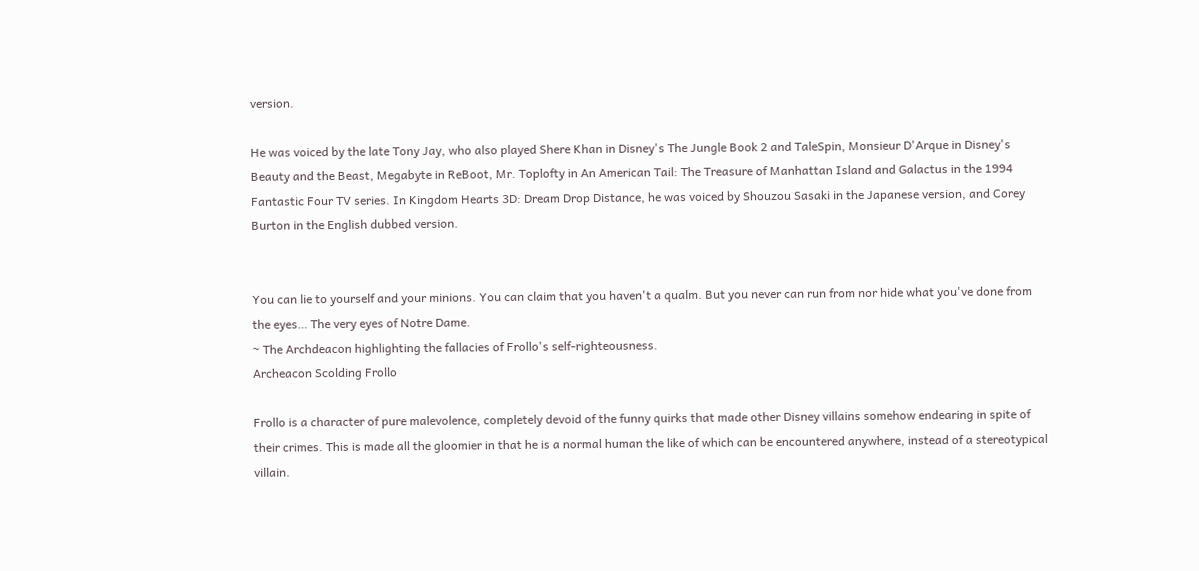version.

He was voiced by the late Tony Jay, who also played Shere Khan in Disney's The Jungle Book 2 and TaleSpin, Monsieur D'Arque in Disney's Beauty and the Beast, Megabyte in ReBoot, Mr. Toplofty in An American Tail: The Treasure of Manhattan Island and Galactus in the 1994 Fantastic Four TV series. In Kingdom Hearts 3D: Dream Drop Distance, he was voiced by Shouzou Sasaki in the Japanese version, and Corey Burton in the English dubbed version.


You can lie to yourself and your minions. You can claim that you haven't a qualm. But you never can run from nor hide what you've done from the eyes… The very eyes of Notre Dame.
~ The Archdeacon highlighting the fallacies of Frollo's self-righteousness.
Archeacon Scolding Frollo

Frollo is a character of pure malevolence, completely devoid of the funny quirks that made other Disney villains somehow endearing in spite of their crimes. This is made all the gloomier in that he is a normal human the like of which can be encountered anywhere, instead of a stereotypical villain.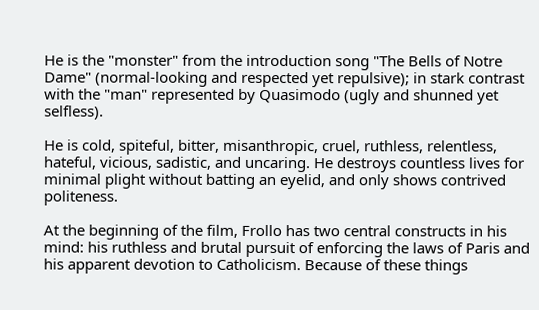He is the "monster" from the introduction song "The Bells of Notre Dame" (normal-looking and respected yet repulsive); in stark contrast with the "man" represented by Quasimodo (ugly and shunned yet selfless).

He is cold, spiteful, bitter, misanthropic, cruel, ruthless, relentless, hateful, vicious, sadistic, and uncaring. He destroys countless lives for minimal plight without batting an eyelid, and only shows contrived politeness.

At the beginning of the film, Frollo has two central constructs in his mind: his ruthless and brutal pursuit of enforcing the laws of Paris and his apparent devotion to Catholicism. Because of these things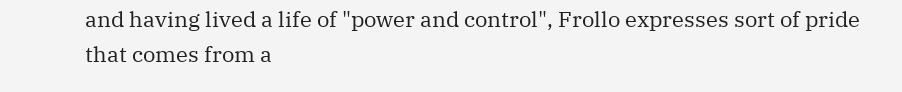and having lived a life of "power and control", Frollo expresses sort of pride that comes from a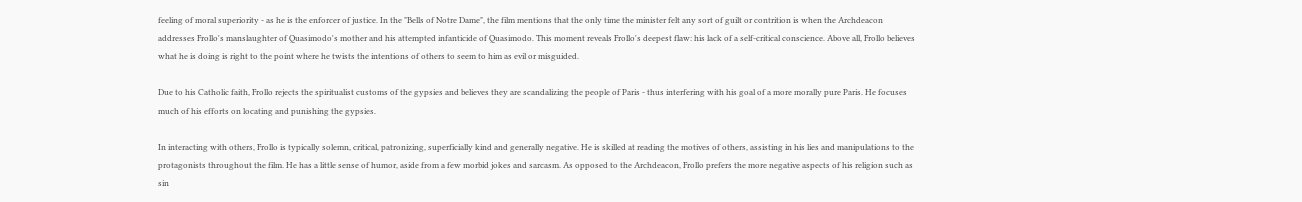feeling of moral superiority - as he is the enforcer of justice. In the "Bells of Notre Dame", the film mentions that the only time the minister felt any sort of guilt or contrition is when the Archdeacon addresses Frollo's manslaughter of Quasimodo's mother and his attempted infanticide of Quasimodo. This moment reveals Frollo's deepest flaw: his lack of a self-critical conscience. Above all, Frollo believes what he is doing is right to the point where he twists the intentions of others to seem to him as evil or misguided.

Due to his Catholic faith, Frollo rejects the spiritualist customs of the gypsies and believes they are scandalizing the people of Paris - thus interfering with his goal of a more morally pure Paris. He focuses much of his efforts on locating and punishing the gypsies.

In interacting with others, Frollo is typically solemn, critical, patronizing, superficially kind and generally negative. He is skilled at reading the motives of others, assisting in his lies and manipulations to the protagonists throughout the film. He has a little sense of humor, aside from a few morbid jokes and sarcasm. As opposed to the Archdeacon, Frollo prefers the more negative aspects of his religion such as sin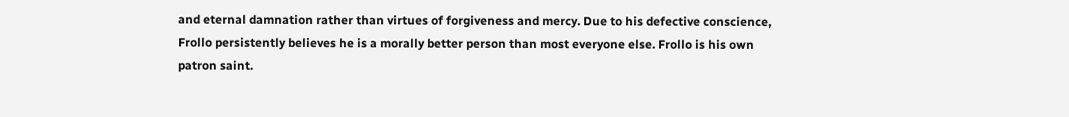and eternal damnation rather than virtues of forgiveness and mercy. Due to his defective conscience, Frollo persistently believes he is a morally better person than most everyone else. Frollo is his own patron saint.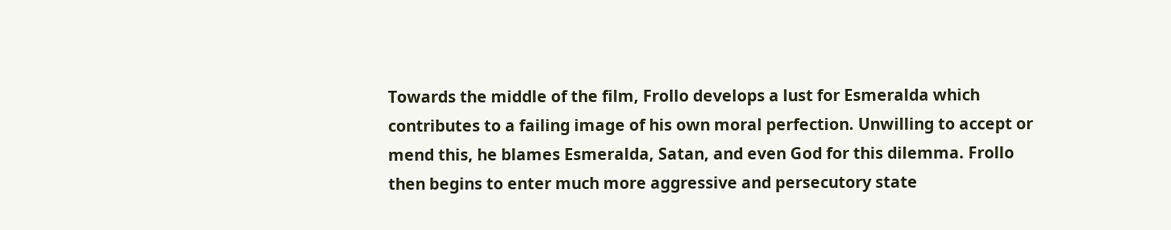Towards the middle of the film, Frollo develops a lust for Esmeralda which contributes to a failing image of his own moral perfection. Unwilling to accept or mend this, he blames Esmeralda, Satan, and even God for this dilemma. Frollo then begins to enter much more aggressive and persecutory state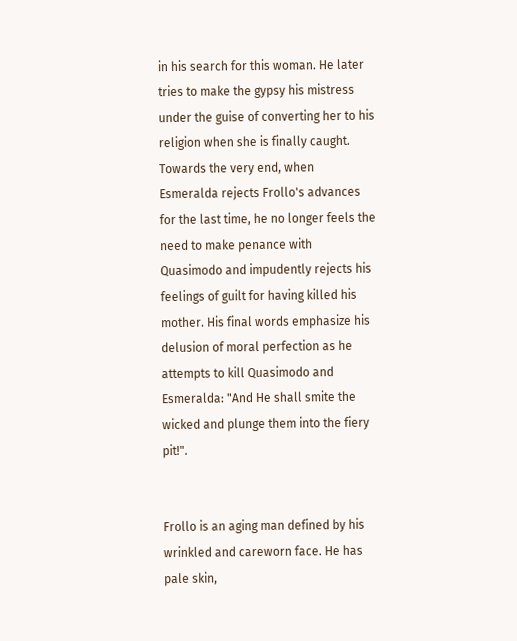in his search for this woman. He later tries to make the gypsy his mistress under the guise of converting her to his religion when she is finally caught. Towards the very end, when Esmeralda rejects Frollo's advances for the last time, he no longer feels the need to make penance with Quasimodo and impudently rejects his feelings of guilt for having killed his mother. His final words emphasize his delusion of moral perfection as he attempts to kill Quasimodo and Esmeralda: "And He shall smite the wicked and plunge them into the fiery pit!".


Frollo is an aging man defined by his wrinkled and careworn face. He has pale skin,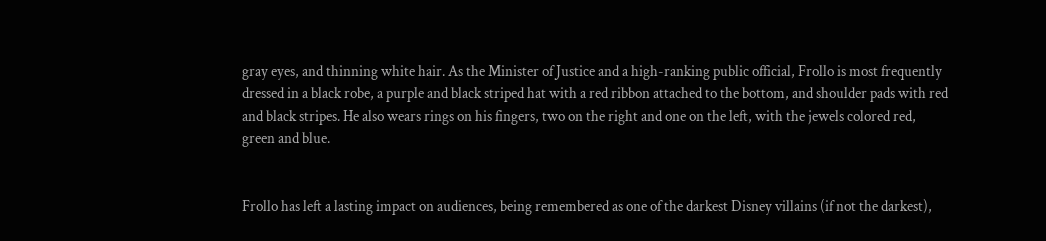gray eyes, and thinning white hair. As the Minister of Justice and a high-ranking public official, Frollo is most frequently dressed in a black robe, a purple and black striped hat with a red ribbon attached to the bottom, and shoulder pads with red and black stripes. He also wears rings on his fingers, two on the right and one on the left, with the jewels colored red, green and blue.


Frollo has left a lasting impact on audiences, being remembered as one of the darkest Disney villains (if not the darkest),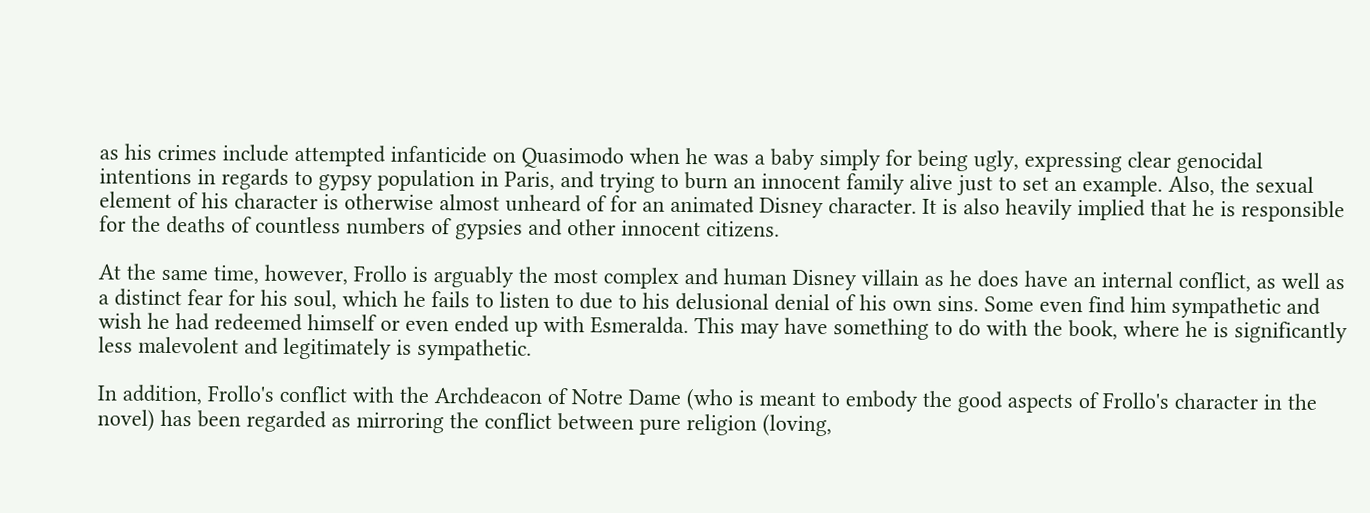as his crimes include attempted infanticide on Quasimodo when he was a baby simply for being ugly, expressing clear genocidal intentions in regards to gypsy population in Paris, and trying to burn an innocent family alive just to set an example. Also, the sexual element of his character is otherwise almost unheard of for an animated Disney character. It is also heavily implied that he is responsible for the deaths of countless numbers of gypsies and other innocent citizens.

At the same time, however, Frollo is arguably the most complex and human Disney villain as he does have an internal conflict, as well as a distinct fear for his soul, which he fails to listen to due to his delusional denial of his own sins. Some even find him sympathetic and wish he had redeemed himself or even ended up with Esmeralda. This may have something to do with the book, where he is significantly less malevolent and legitimately is sympathetic.

In addition, Frollo's conflict with the Archdeacon of Notre Dame (who is meant to embody the good aspects of Frollo's character in the novel) has been regarded as mirroring the conflict between pure religion (loving,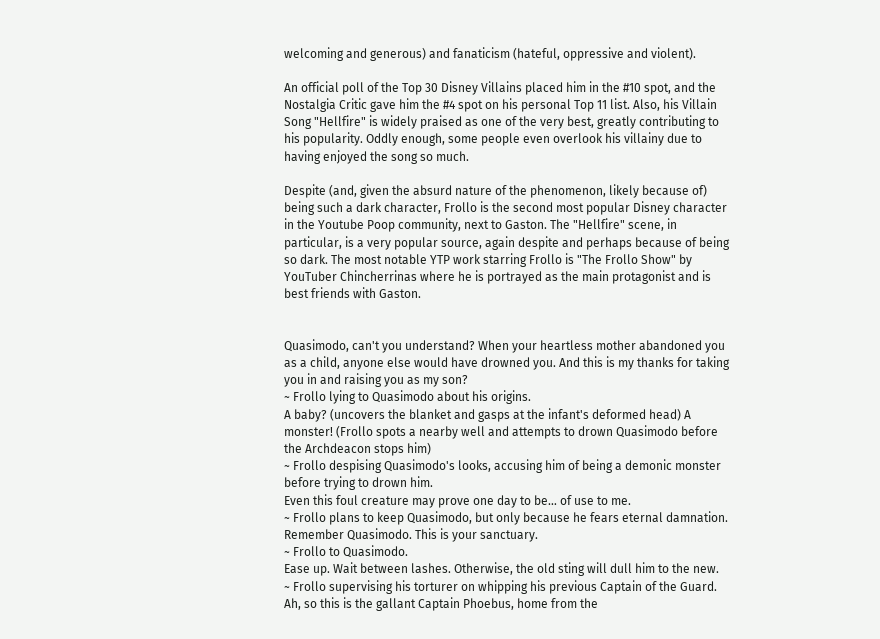welcoming and generous) and fanaticism (hateful, oppressive and violent).

An official poll of the Top 30 Disney Villains placed him in the #10 spot, and the Nostalgia Critic gave him the #4 spot on his personal Top 11 list. Also, his Villain Song "Hellfire" is widely praised as one of the very best, greatly contributing to his popularity. Oddly enough, some people even overlook his villainy due to having enjoyed the song so much.

Despite (and, given the absurd nature of the phenomenon, likely because of) being such a dark character, Frollo is the second most popular Disney character in the Youtube Poop community, next to Gaston. The "Hellfire" scene, in particular, is a very popular source, again despite and perhaps because of being so dark. The most notable YTP work starring Frollo is "The Frollo Show" by YouTuber Chincherrinas where he is portrayed as the main protagonist and is best friends with Gaston.


Quasimodo, can't you understand? When your heartless mother abandoned you as a child, anyone else would have drowned you. And this is my thanks for taking you in and raising you as my son?
~ Frollo lying to Quasimodo about his origins.
A baby? (uncovers the blanket and gasps at the infant's deformed head) A monster! (Frollo spots a nearby well and attempts to drown Quasimodo before the Archdeacon stops him)
~ Frollo despising Quasimodo's looks, accusing him of being a demonic monster before trying to drown him.
Even this foul creature may prove one day to be… of use to me.
~ Frollo plans to keep Quasimodo, but only because he fears eternal damnation.
Remember Quasimodo. This is your sanctuary.
~ Frollo to Quasimodo.
Ease up. Wait between lashes. Otherwise, the old sting will dull him to the new.
~ Frollo supervising his torturer on whipping his previous Captain of the Guard.
Ah, so this is the gallant Captain Phoebus, home from the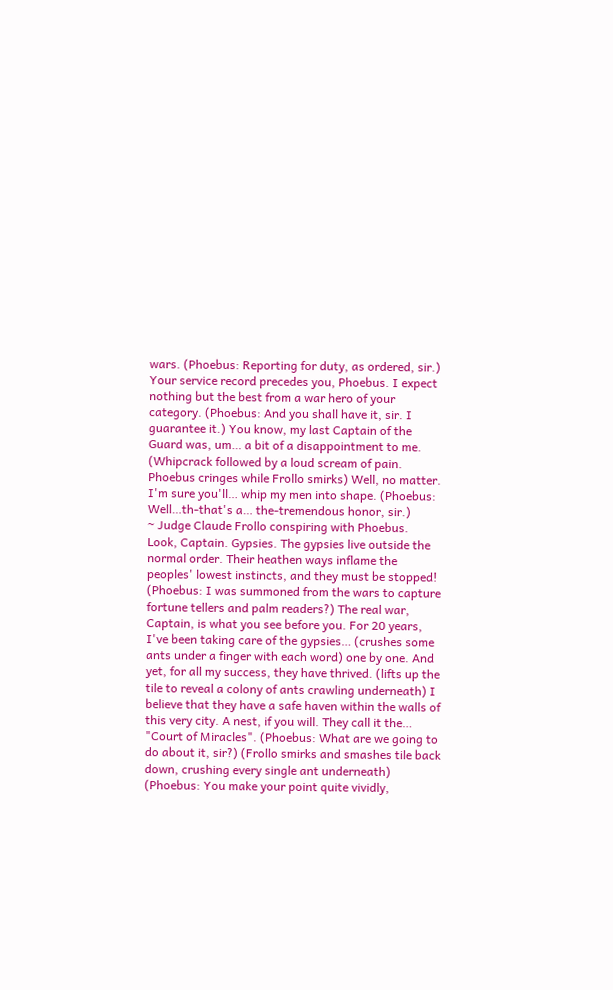wars. (Phoebus: Reporting for duty, as ordered, sir.) Your service record precedes you, Phoebus. I expect nothing but the best from a war hero of your category. (Phoebus: And you shall have it, sir. I guarantee it.) You know, my last Captain of the Guard was, um… a bit of a disappointment to me. (Whipcrack followed by a loud scream of pain. Phoebus cringes while Frollo smirks) Well, no matter. I'm sure you'll… whip my men into shape. (Phoebus: Well…th-that's a… the-tremendous honor, sir.)
~ Judge Claude Frollo conspiring with Phoebus.
Look, Captain. Gypsies. The gypsies live outside the normal order. Their heathen ways inflame the peoples' lowest instincts, and they must be stopped! (Phoebus: I was summoned from the wars to capture fortune tellers and palm readers?) The real war, Captain, is what you see before you. For 20 years, I've been taking care of the gypsies… (crushes some ants under a finger with each word) one by one. And yet, for all my success, they have thrived. (lifts up the tile to reveal a colony of ants crawling underneath) I believe that they have a safe haven within the walls of this very city. A nest, if you will. They call it the… "Court of Miracles". (Phoebus: What are we going to do about it, sir?) (Frollo smirks and smashes tile back down, crushing every single ant underneath) (Phoebus: You make your point quite vividly,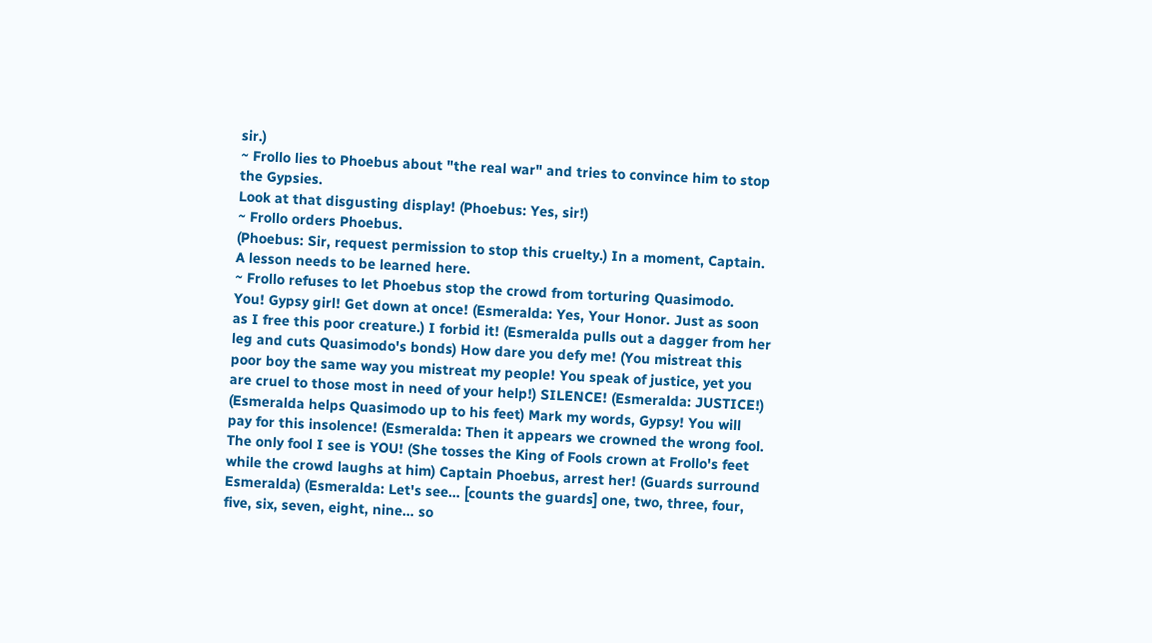sir.)
~ Frollo lies to Phoebus about "the real war" and tries to convince him to stop the Gypsies.
Look at that disgusting display! (Phoebus: Yes, sir!)
~ Frollo orders Phoebus.
(Phoebus: Sir, request permission to stop this cruelty.) In a moment, Captain. A lesson needs to be learned here.
~ Frollo refuses to let Phoebus stop the crowd from torturing Quasimodo.
You! Gypsy girl! Get down at once! (Esmeralda: Yes, Your Honor. Just as soon as I free this poor creature.) I forbid it! (Esmeralda pulls out a dagger from her leg and cuts Quasimodo's bonds) How dare you defy me! (You mistreat this poor boy the same way you mistreat my people! You speak of justice, yet you are cruel to those most in need of your help!) SILENCE! (Esmeralda: JUSTICE!) (Esmeralda helps Quasimodo up to his feet) Mark my words, Gypsy! You will pay for this insolence! (Esmeralda: Then it appears we crowned the wrong fool. The only fool I see is YOU! (She tosses the King of Fools crown at Frollo's feet while the crowd laughs at him) Captain Phoebus, arrest her! (Guards surround Esmeralda) (Esmeralda: Let's see… [counts the guards] one, two, three, four, five, six, seven, eight, nine… so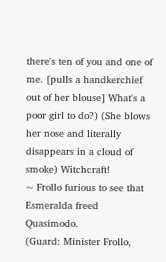there's ten of you and one of me. [pulls a handkerchief out of her blouse] What's a poor girl to do?) (She blows her nose and literally disappears in a cloud of smoke) Witchcraft!
~ Frollo furious to see that Esmeralda freed Quasimodo.
(Guard: Minister Frollo,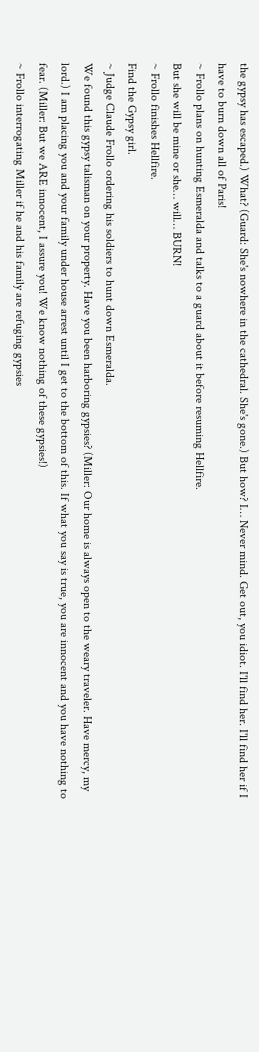the gypsy has escaped.) What? (Guard: She's nowhere in the cathedral. She's gone.) But how? I… Never mind. Get out, you idiot. I'll find her. I'll find her if I have to burn down all of Paris!
~ Frollo plans on hunting Esmeralda and talks to a guard about it before resuming Hellfire.
But she will be mine or she… will… BURN!
~ Frollo finishes Hellfire.
Find the Gypsy girl.
~ Judge Claude Frollo ordering his soldiers to hunt down Esmeralda.
We found this gypsy talisman on your property. Have you been harboring gypsies? (Miller: Our home is always open to the weary traveler. Have mercy, my lord.) I am placing you and your family under house arrest until I get to the bottom of this. If what you say is true, you are innocent and you have nothing to fear. (Miller: But we ARE innocent, I assure you! We know nothing of these gypsies!)
~ Frollo interrogating Miller if he and his family are refuging gypsies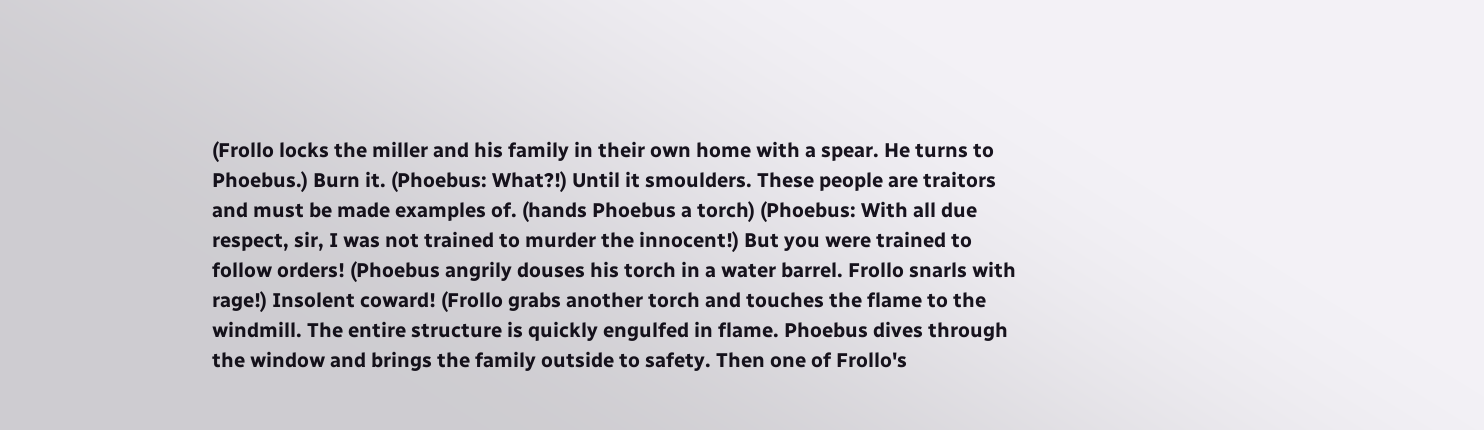(Frollo locks the miller and his family in their own home with a spear. He turns to Phoebus.) Burn it. (Phoebus: What?!) Until it smoulders. These people are traitors and must be made examples of. (hands Phoebus a torch) (Phoebus: With all due respect, sir, I was not trained to murder the innocent!) But you were trained to follow orders! (Phoebus angrily douses his torch in a water barrel. Frollo snarls with rage!) Insolent coward! (Frollo grabs another torch and touches the flame to the windmill. The entire structure is quickly engulfed in flame. Phoebus dives through the window and brings the family outside to safety. Then one of Frollo's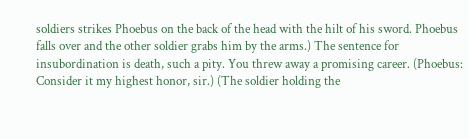soldiers strikes Phoebus on the back of the head with the hilt of his sword. Phoebus falls over and the other soldier grabs him by the arms.) The sentence for insubordination is death, such a pity. You threw away a promising career. (Phoebus: Consider it my highest honor, sir.) (The soldier holding the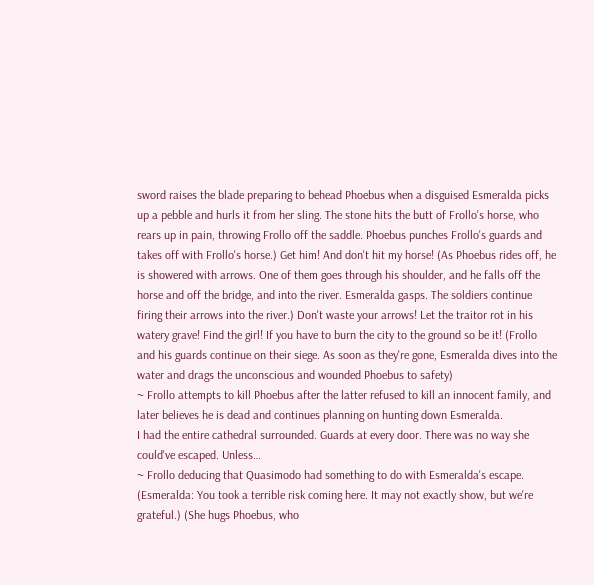sword raises the blade preparing to behead Phoebus when a disguised Esmeralda picks up a pebble and hurls it from her sling. The stone hits the butt of Frollo's horse, who rears up in pain, throwing Frollo off the saddle. Phoebus punches Frollo's guards and takes off with Frollo's horse.) Get him! And don't hit my horse! (As Phoebus rides off, he is showered with arrows. One of them goes through his shoulder, and he falls off the horse and off the bridge, and into the river. Esmeralda gasps. The soldiers continue firing their arrows into the river.) Don't waste your arrows! Let the traitor rot in his watery grave! Find the girl! If you have to burn the city to the ground so be it! (Frollo and his guards continue on their siege. As soon as they're gone, Esmeralda dives into the water and drags the unconscious and wounded Phoebus to safety)
~ Frollo attempts to kill Phoebus after the latter refused to kill an innocent family, and later believes he is dead and continues planning on hunting down Esmeralda.
I had the entire cathedral surrounded. Guards at every door. There was no way she could've escaped. Unless…
~ Frollo deducing that Quasimodo had something to do with Esmeralda's escape.
(Esmeralda: You took a terrible risk coming here. It may not exactly show, but we're grateful.) (She hugs Phoebus, who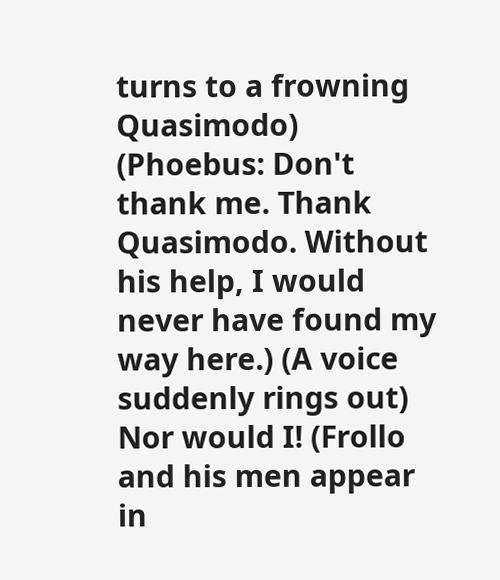turns to a frowning Quasimodo) (Phoebus: Don't thank me. Thank Quasimodo. Without his help, I would never have found my way here.) (A voice suddenly rings out) Nor would I! (Frollo and his men appear in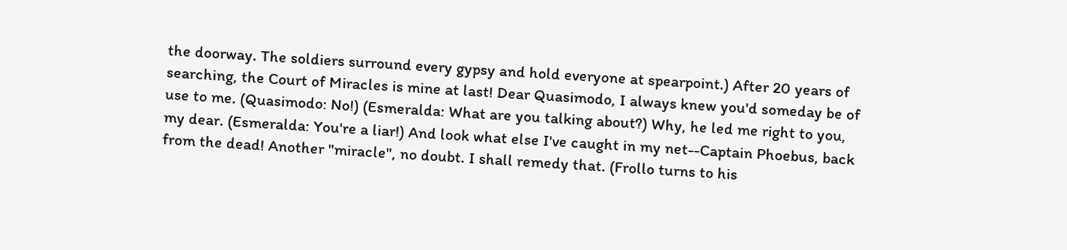the doorway. The soldiers surround every gypsy and hold everyone at spearpoint.) After 20 years of searching, the Court of Miracles is mine at last! Dear Quasimodo, I always knew you'd someday be of use to me. (Quasimodo: No!) (Esmeralda: What are you talking about?) Why, he led me right to you, my dear. (Esmeralda: You're a liar!) And look what else I've caught in my net--Captain Phoebus, back from the dead! Another "miracle", no doubt. I shall remedy that. (Frollo turns to his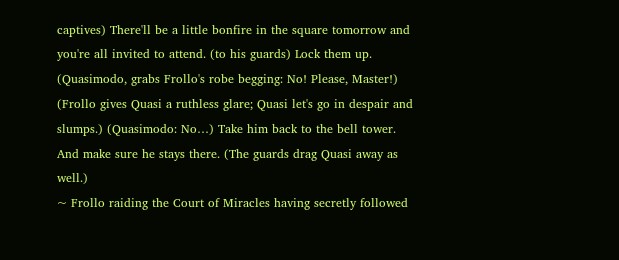captives) There'll be a little bonfire in the square tomorrow and you're all invited to attend. (to his guards) Lock them up. (Quasimodo, grabs Frollo's robe begging: No! Please, Master!) (Frollo gives Quasi a ruthless glare; Quasi let's go in despair and slumps.) (Quasimodo: No…) Take him back to the bell tower. And make sure he stays there. (The guards drag Quasi away as well.)
~ Frollo raiding the Court of Miracles having secretly followed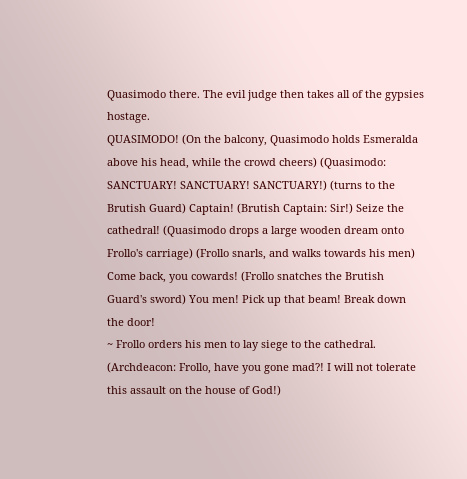Quasimodo there. The evil judge then takes all of the gypsies hostage.
QUASIMODO! (On the balcony, Quasimodo holds Esmeralda above his head, while the crowd cheers) (Quasimodo: SANCTUARY! SANCTUARY! SANCTUARY!) (turns to the Brutish Guard) Captain! (Brutish Captain: Sir!) Seize the cathedral! (Quasimodo drops a large wooden dream onto Frollo's carriage) (Frollo snarls, and walks towards his men) Come back, you cowards! (Frollo snatches the Brutish Guard's sword) You men! Pick up that beam! Break down the door!
~ Frollo orders his men to lay siege to the cathedral.
(Archdeacon: Frollo, have you gone mad?! I will not tolerate this assault on the house of God!)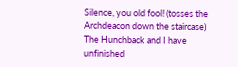Silence, you old fool! (tosses the Archdeacon down the staircase) The Hunchback and I have unfinished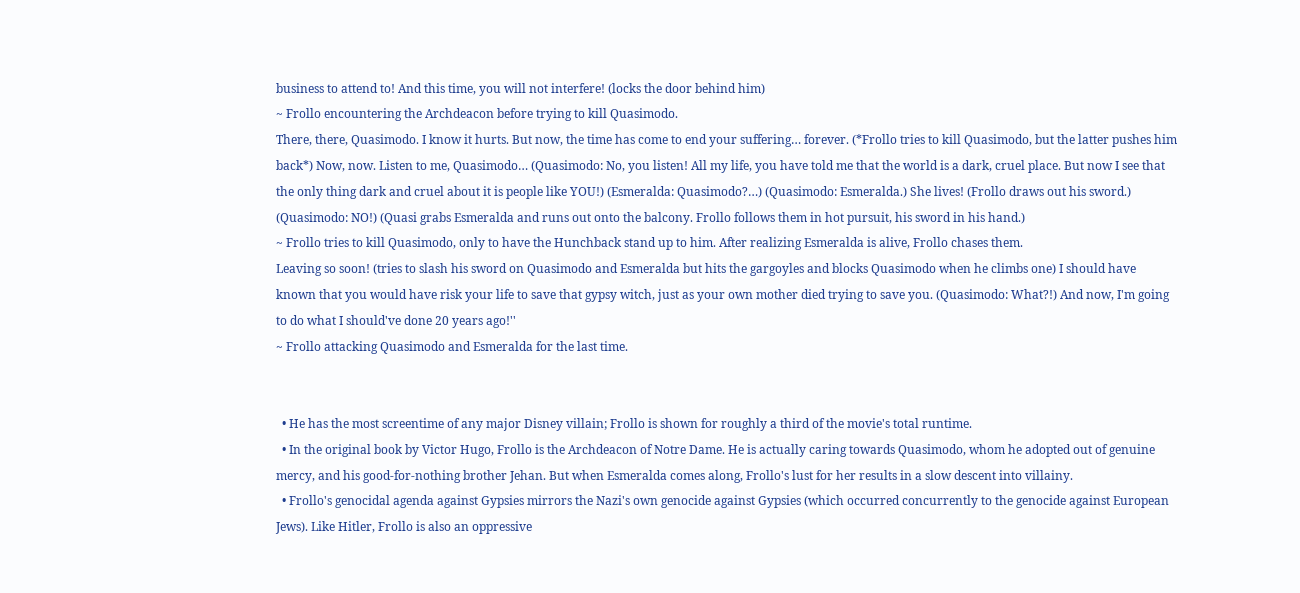business to attend to! And this time, you will not interfere! (locks the door behind him)
~ Frollo encountering the Archdeacon before trying to kill Quasimodo.
There, there, Quasimodo. I know it hurts. But now, the time has come to end your suffering… forever. (*Frollo tries to kill Quasimodo, but the latter pushes him back*) Now, now. Listen to me, Quasimodo… (Quasimodo: No, you listen! All my life, you have told me that the world is a dark, cruel place. But now I see that the only thing dark and cruel about it is people like YOU!) (Esmeralda: Quasimodo?…) (Quasimodo: Esmeralda.) She lives! (Frollo draws out his sword.) (Quasimodo: NO!) (Quasi grabs Esmeralda and runs out onto the balcony. Frollo follows them in hot pursuit, his sword in his hand.)
~ Frollo tries to kill Quasimodo, only to have the Hunchback stand up to him. After realizing Esmeralda is alive, Frollo chases them.
Leaving so soon! (tries to slash his sword on Quasimodo and Esmeralda but hits the gargoyles and blocks Quasimodo when he climbs one) I should have known that you would have risk your life to save that gypsy witch, just as your own mother died trying to save you. (Quasimodo: What?!) And now, I'm going to do what I should've done 20 years ago!''
~ Frollo attacking Quasimodo and Esmeralda for the last time.


  • He has the most screentime of any major Disney villain; Frollo is shown for roughly a third of the movie's total runtime.
  • In the original book by Victor Hugo, Frollo is the Archdeacon of Notre Dame. He is actually caring towards Quasimodo, whom he adopted out of genuine mercy, and his good-for-nothing brother Jehan. But when Esmeralda comes along, Frollo's lust for her results in a slow descent into villainy.
  • Frollo's genocidal agenda against Gypsies mirrors the Nazi's own genocide against Gypsies (which occurred concurrently to the genocide against European Jews). Like Hitler, Frollo is also an oppressive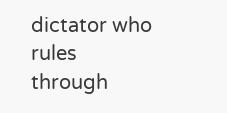dictator who rules through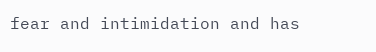fear and intimidation and has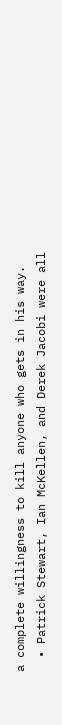a complete willingness to kill anyone who gets in his way.
  • Patrick Stewart, Ian McKellen, and Derek Jacobi were all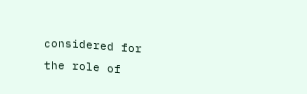considered for the role of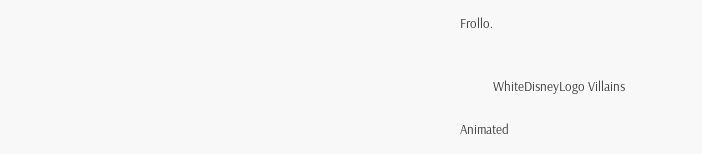Frollo.


           WhiteDisneyLogo Villains

Animated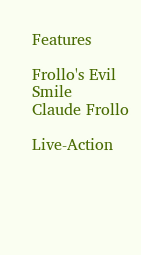Features

Frollo's Evil Smile
Claude Frollo

Live-Action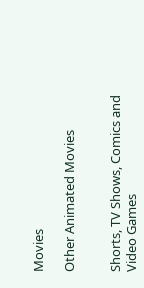Movies

Other Animated Movies


Shorts, TV Shows, Comics and Video Games